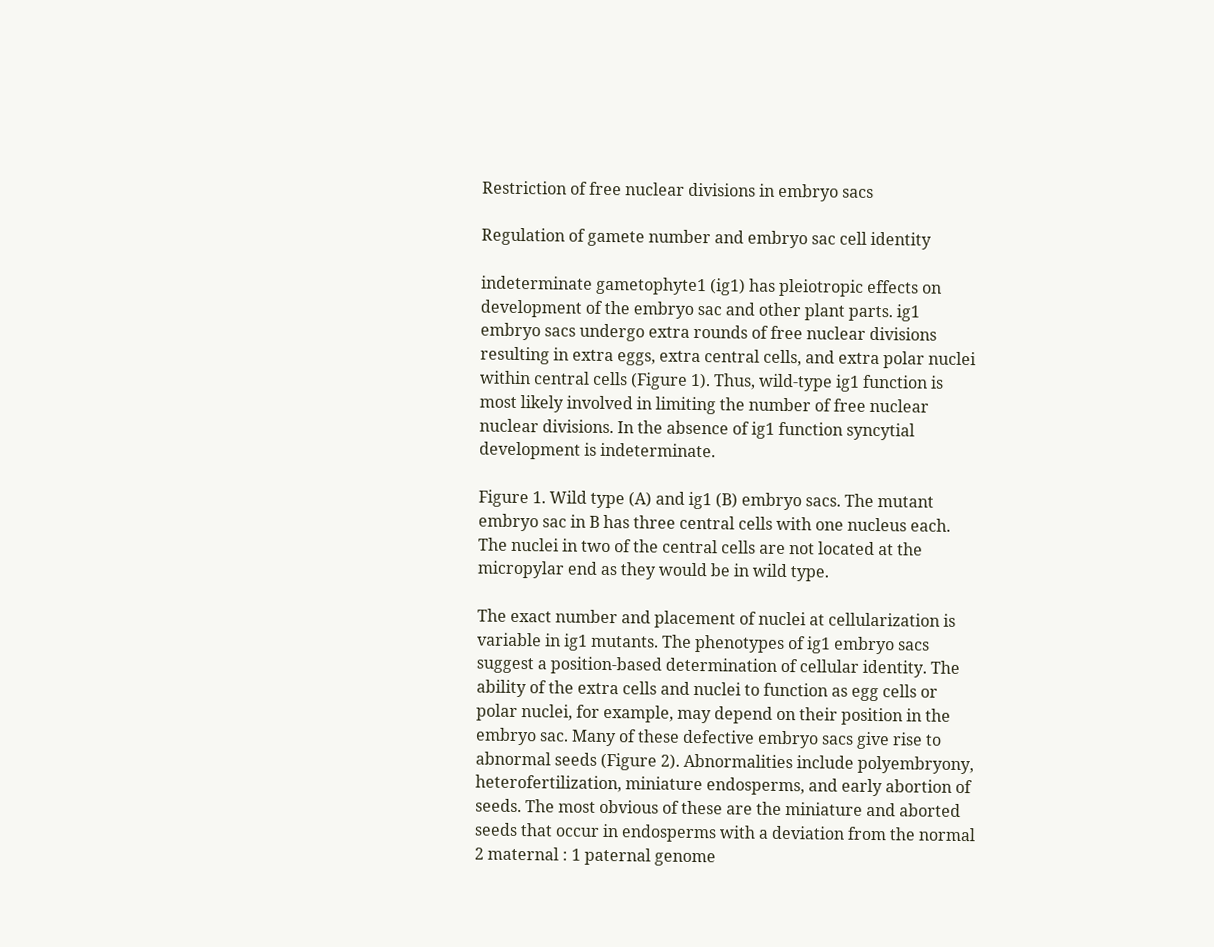Restriction of free nuclear divisions in embryo sacs

Regulation of gamete number and embryo sac cell identity

indeterminate gametophyte1 (ig1) has pleiotropic effects on development of the embryo sac and other plant parts. ig1 embryo sacs undergo extra rounds of free nuclear divisions resulting in extra eggs, extra central cells, and extra polar nuclei within central cells (Figure 1). Thus, wild-type ig1 function is most likely involved in limiting the number of free nuclear nuclear divisions. In the absence of ig1 function syncytial development is indeterminate.

Figure 1. Wild type (A) and ig1 (B) embryo sacs. The mutant embryo sac in B has three central cells with one nucleus each. The nuclei in two of the central cells are not located at the micropylar end as they would be in wild type.

The exact number and placement of nuclei at cellularization is variable in ig1 mutants. The phenotypes of ig1 embryo sacs suggest a position-based determination of cellular identity. The ability of the extra cells and nuclei to function as egg cells or polar nuclei, for example, may depend on their position in the embryo sac. Many of these defective embryo sacs give rise to abnormal seeds (Figure 2). Abnormalities include polyembryony, heterofertilization, miniature endosperms, and early abortion of seeds. The most obvious of these are the miniature and aborted seeds that occur in endosperms with a deviation from the normal 2 maternal : 1 paternal genome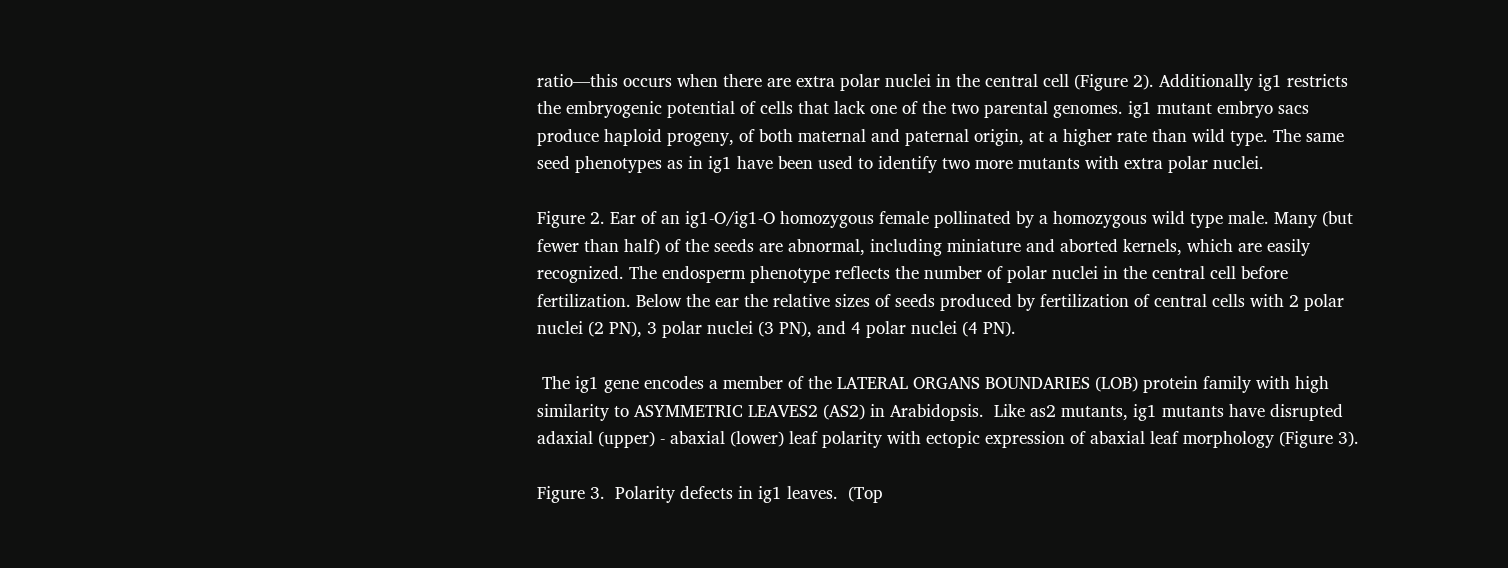ratio—this occurs when there are extra polar nuclei in the central cell (Figure 2). Additionally ig1 restricts the embryogenic potential of cells that lack one of the two parental genomes. ig1 mutant embryo sacs produce haploid progeny, of both maternal and paternal origin, at a higher rate than wild type. The same seed phenotypes as in ig1 have been used to identify two more mutants with extra polar nuclei.

Figure 2. Ear of an ig1-O/ig1-O homozygous female pollinated by a homozygous wild type male. Many (but fewer than half) of the seeds are abnormal, including miniature and aborted kernels, which are easily recognized. The endosperm phenotype reflects the number of polar nuclei in the central cell before fertilization. Below the ear the relative sizes of seeds produced by fertilization of central cells with 2 polar nuclei (2 PN), 3 polar nuclei (3 PN), and 4 polar nuclei (4 PN).

 The ig1 gene encodes a member of the LATERAL ORGANS BOUNDARIES (LOB) protein family with high similarity to ASYMMETRIC LEAVES2 (AS2) in Arabidopsis.  Like as2 mutants, ig1 mutants have disrupted adaxial (upper) - abaxial (lower) leaf polarity with ectopic expression of abaxial leaf morphology (Figure 3).

Figure 3.  Polarity defects in ig1 leaves.  (Top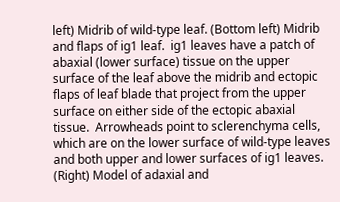left) Midrib of wild-type leaf. (Bottom left) Midrib and flaps of ig1 leaf.  ig1 leaves have a patch of abaxial (lower surface) tissue on the upper surface of the leaf above the midrib and ectopic flaps of leaf blade that project from the upper surface on either side of the ectopic abaxial tissue.  Arrowheads point to sclerenchyma cells, which are on the lower surface of wild-type leaves and both upper and lower surfaces of ig1 leaves. (Right) Model of adaxial and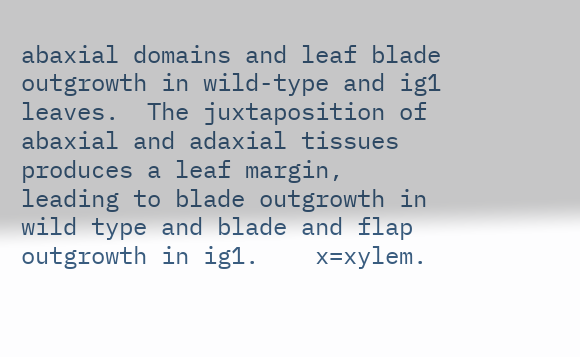abaxial domains and leaf blade outgrowth in wild-type and ig1 leaves.  The juxtaposition of abaxial and adaxial tissues produces a leaf margin, leading to blade outgrowth in wild type and blade and flap outgrowth in ig1.    x=xylem.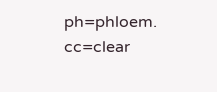ph=phloem.  cc=clear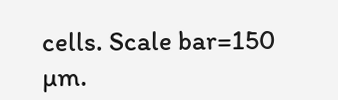cells. Scale bar=150 µm.